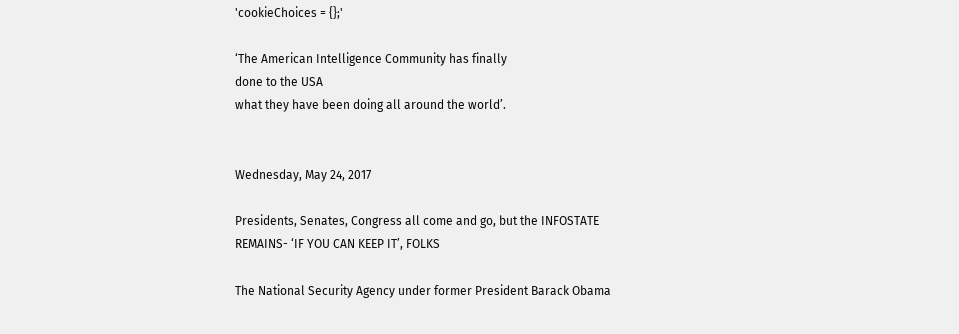'cookieChoices = {};'

‘The American Intelligence Community has finally
done to the USA
what they have been doing all around the world’.


Wednesday, May 24, 2017

Presidents, Senates, Congress all come and go, but the INFOSTATE REMAINS- ‘IF YOU CAN KEEP IT’, FOLKS

The National Security Agency under former President Barack Obama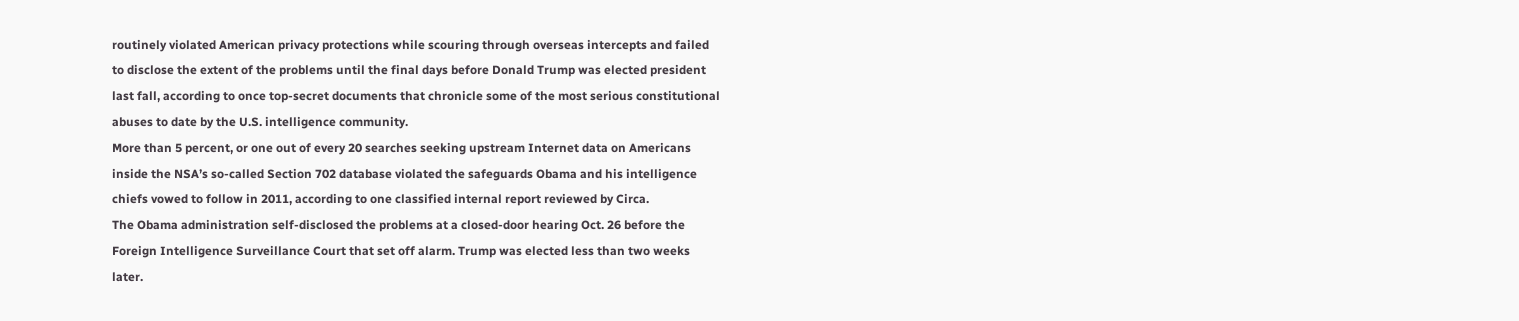routinely violated American privacy protections while scouring through overseas intercepts and failed to disclose the extent of the problems until the final days before Donald Trump was elected president last fall, according to once top-secret documents that chronicle some of the most serious constitutional abuses to date by the U.S. intelligence community.
More than 5 percent, or one out of every 20 searches seeking upstream Internet data on Americans inside the NSA’s so-called Section 702 database violated the safeguards Obama and his intelligence chiefs vowed to follow in 2011, according to one classified internal report reviewed by Circa.
The Obama administration self-disclosed the problems at a closed-door hearing Oct. 26 before the Foreign Intelligence Surveillance Court that set off alarm. Trump was elected less than two weeks later.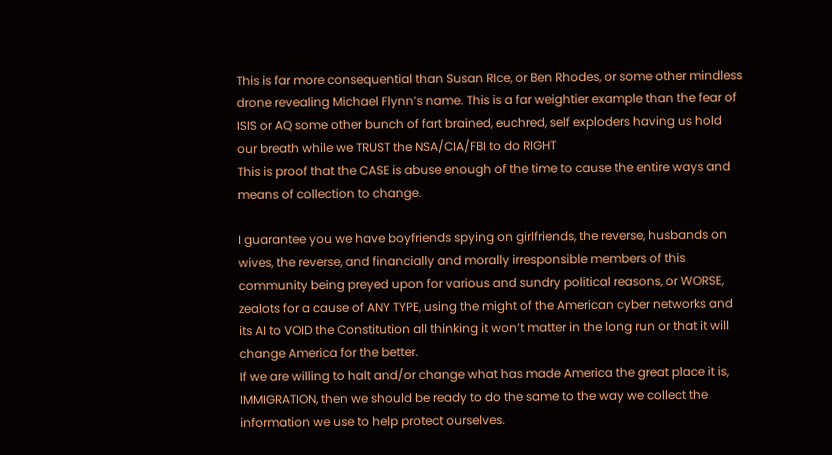This is far more consequential than Susan RIce, or Ben Rhodes, or some other mindless drone revealing Michael Flynn’s name. This is a far weightier example than the fear of ISIS or AQ some other bunch of fart brained, euchred, self exploders having us hold our breath while we TRUST the NSA/CIA/FBI to do RIGHT
This is proof that the CASE is abuse enough of the time to cause the entire ways and means of collection to change.

I guarantee you we have boyfriends spying on girlfriends, the reverse, husbands on wives, the reverse, and financially and morally irresponsible members of this community being preyed upon for various and sundry political reasons, or WORSE, zealots for a cause of ANY TYPE, using the might of the American cyber networks and its AI to VOID the Constitution all thinking it won’t matter in the long run or that it will change America for the better.
If we are willing to halt and/or change what has made America the great place it is, IMMIGRATION, then we should be ready to do the same to the way we collect the information we use to help protect ourselves.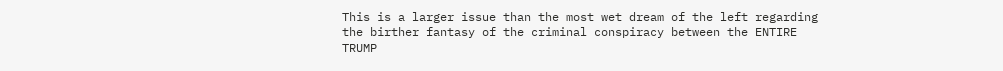This is a larger issue than the most wet dream of the left regarding the birther fantasy of the criminal conspiracy between the ENTIRE TRUMP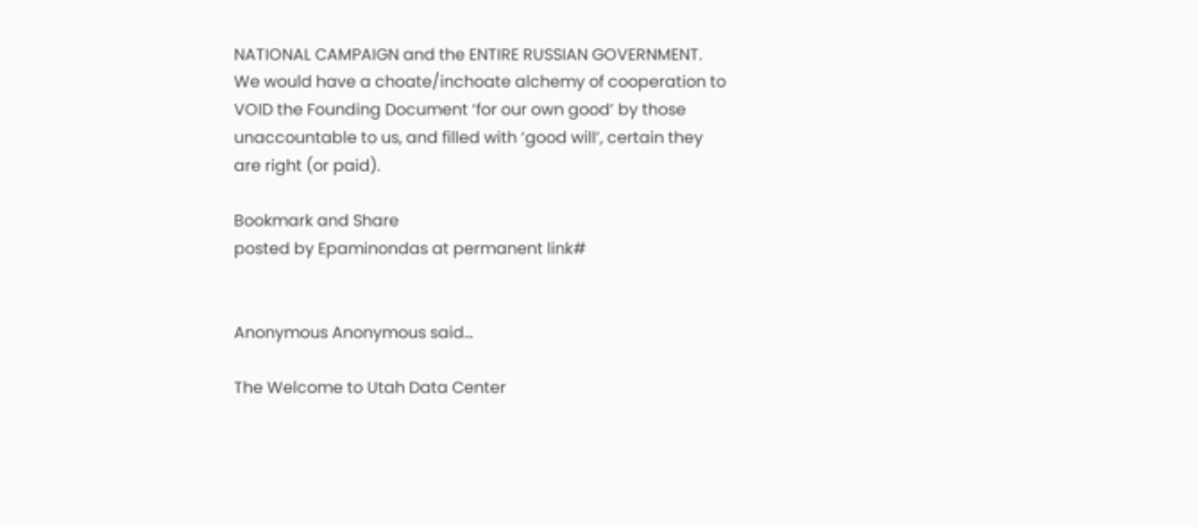NATIONAL CAMPAIGN and the ENTIRE RUSSIAN GOVERNMENT.
We would have a choate/inchoate alchemy of cooperation to VOID the Founding Document ‘for our own good’ by those unaccountable to us, and filled with ‘good will’, certain they are right (or paid).

Bookmark and Share
posted by Epaminondas at permanent link#


Anonymous Anonymous said...

The Welcome to Utah Data Center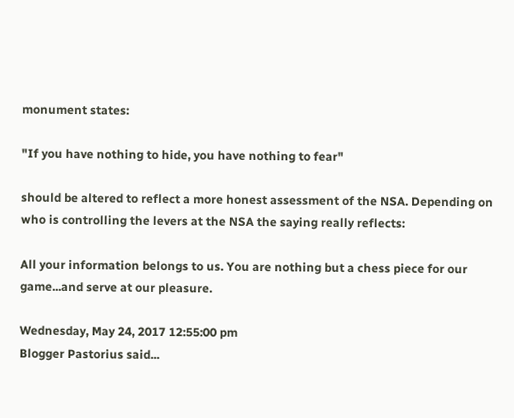monument states:

"If you have nothing to hide, you have nothing to fear"

should be altered to reflect a more honest assessment of the NSA. Depending on who is controlling the levers at the NSA the saying really reflects:

All your information belongs to us. You are nothing but a chess piece for our game...and serve at our pleasure.

Wednesday, May 24, 2017 12:55:00 pm
Blogger Pastorius said...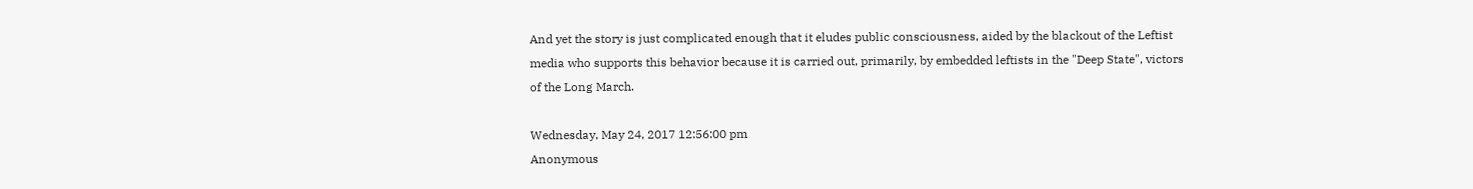And yet the story is just complicated enough that it eludes public consciousness, aided by the blackout of the Leftist media who supports this behavior because it is carried out, primarily, by embedded leftists in the "Deep State", victors of the Long March.

Wednesday, May 24, 2017 12:56:00 pm
Anonymous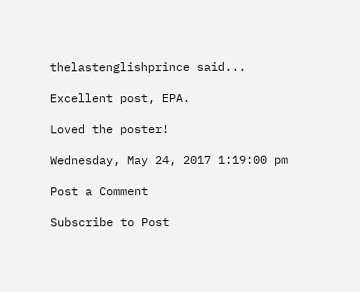thelastenglishprince said...

Excellent post, EPA.

Loved the poster!

Wednesday, May 24, 2017 1:19:00 pm

Post a Comment

Subscribe to Post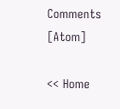Comments [Atom]

<< Home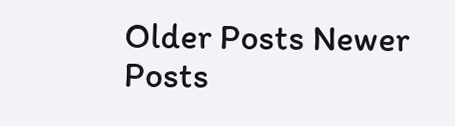Older Posts Newer Posts